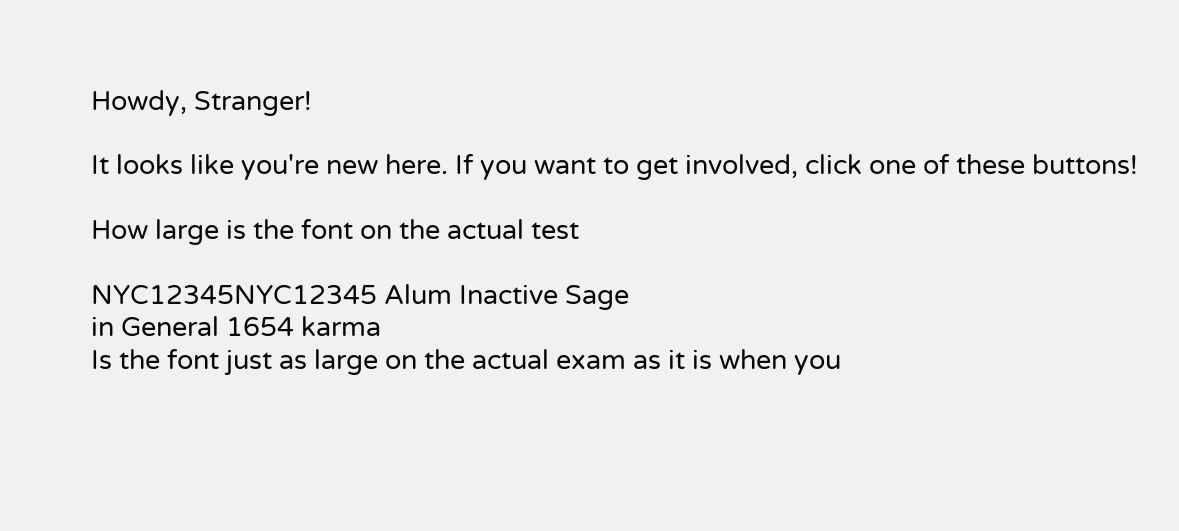Howdy, Stranger!

It looks like you're new here. If you want to get involved, click one of these buttons!

How large is the font on the actual test

NYC12345NYC12345 Alum Inactive Sage
in General 1654 karma
Is the font just as large on the actual exam as it is when you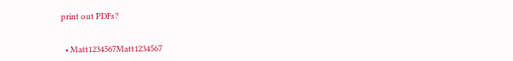print out PDFs?


  • Matt1234567Matt1234567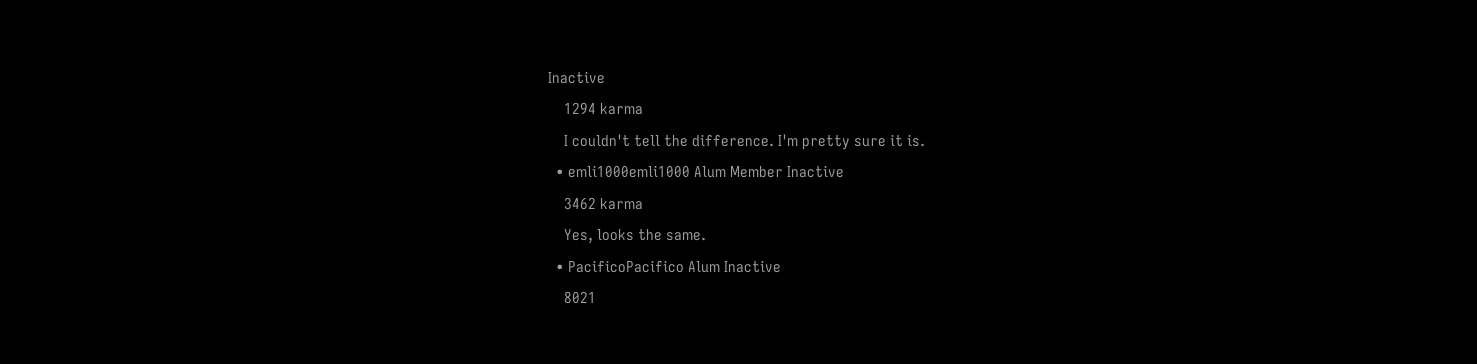Inactive
    1294 karma
    I couldn't tell the difference. I'm pretty sure it is.
  • emli1000emli1000 Alum Member Inactive
    3462 karma
    Yes, looks the same.
  • PacificoPacifico Alum Inactive
    8021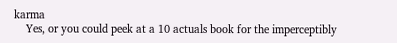karma
    Yes, or you could peek at a 10 actuals book for the imperceptibly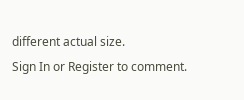different actual size.
Sign In or Register to comment.